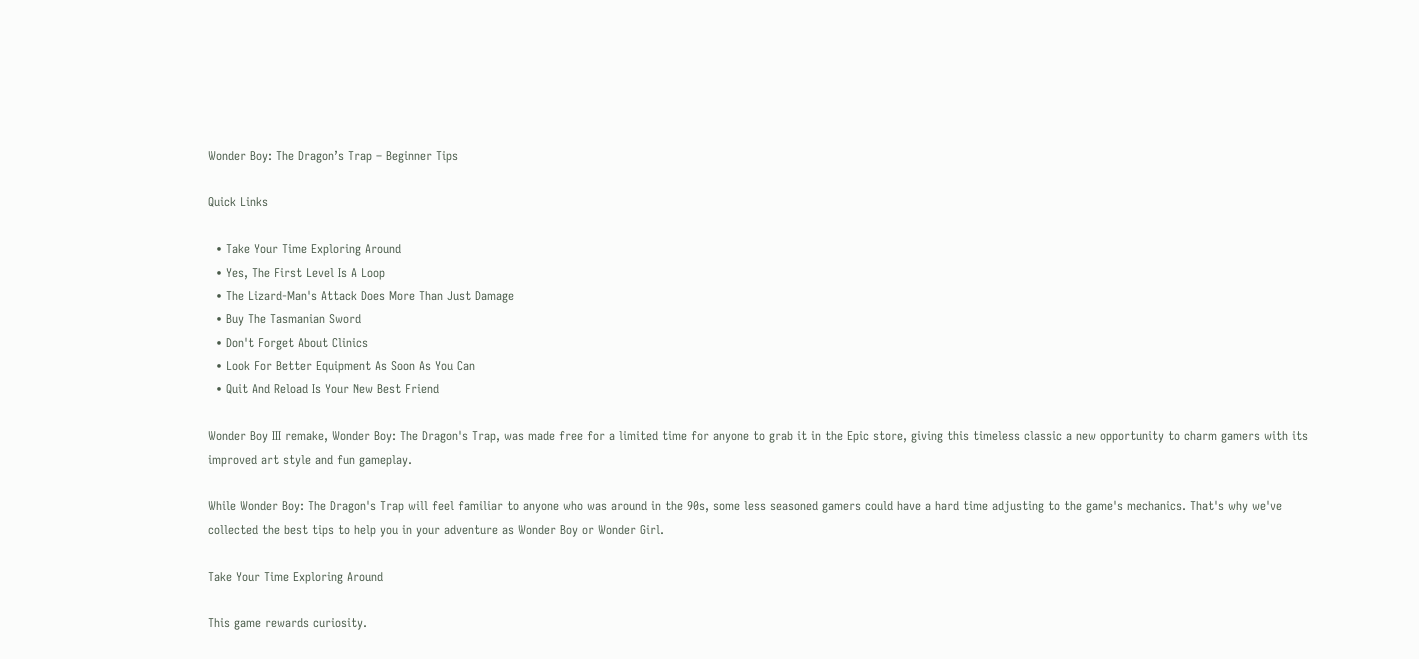Wonder Boy: The Dragon’s Trap – Beginner Tips

Quick Links

  • Take Your Time Exploring Around
  • Yes, The First Level Is A Loop
  • The Lizard-Man's Attack Does More Than Just Damage
  • Buy The Tasmanian Sword
  • Don't Forget About Clinics
  • Look For Better Equipment As Soon As You Can
  • Quit And Reload Is Your New Best Friend

Wonder Boy III remake, Wonder Boy: The Dragon's Trap, was made free for a limited time for anyone to grab it in the Epic store, giving this timeless classic a new opportunity to charm gamers with its improved art style and fun gameplay.

While Wonder Boy: The Dragon's Trap will feel familiar to anyone who was around in the 90s, some less seasoned gamers could have a hard time adjusting to the game's mechanics. That's why we've collected the best tips to help you in your adventure as Wonder Boy or Wonder Girl.

Take Your Time Exploring Around

This game rewards curiosity.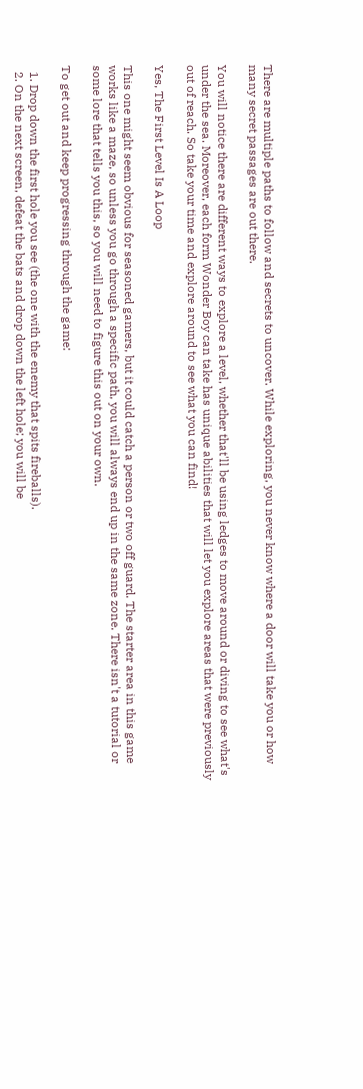There are multiple paths to follow and secrets to uncover. While exploring, you never know where a door will take you or how many secret passages are out there.

You will notice there are different ways to explore a level, whether that'll be using ledges to move around or diving to see what's under the sea. Moreover, each form Wonder Boy can take has unique abilities that will let you explore areas that were previously out of reach. So take your time and explore around to see what you can find!

Yes, The First Level Is A Loop

This one might seem obvious for seasoned gamers, but it could catch a person or two off guard. The starter area in this game works like a maze, so unless you go through a specific path, you will always end up in the same zone. There isn't a tutorial or some lore that tells you this, so you will need to figure this out on your own.

To get out and keep progressing through the game:

  1. Drop down the first hole you see (the one with the enemy that spits fireballs).
  2. On the next screen, defeat the bats and drop down the left hole; you will be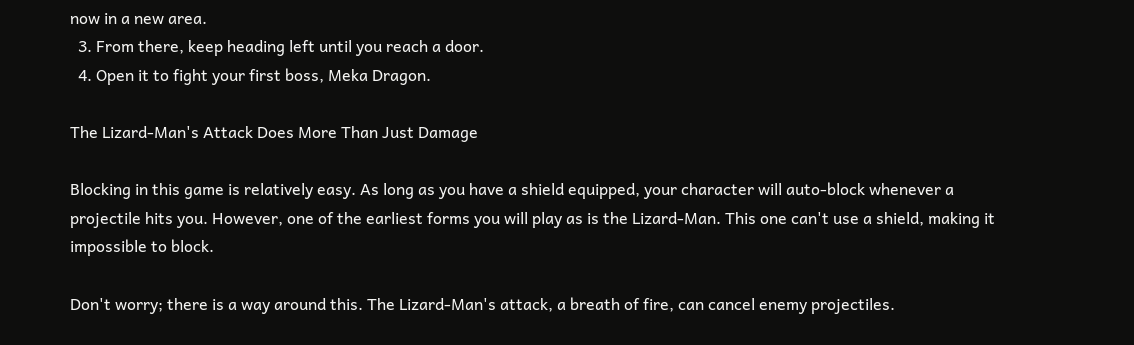now in a new area.
  3. From there, keep heading left until you reach a door.
  4. Open it to fight your first boss, Meka Dragon.

The Lizard-Man's Attack Does More Than Just Damage

Blocking in this game is relatively easy. As long as you have a shield equipped, your character will auto-block whenever a projectile hits you. However, one of the earliest forms you will play as is the Lizard-Man. This one can't use a shield, making it impossible to block.

Don't worry; there is a way around this. The Lizard-Man's attack, a breath of fire, can cancel enemy projectiles.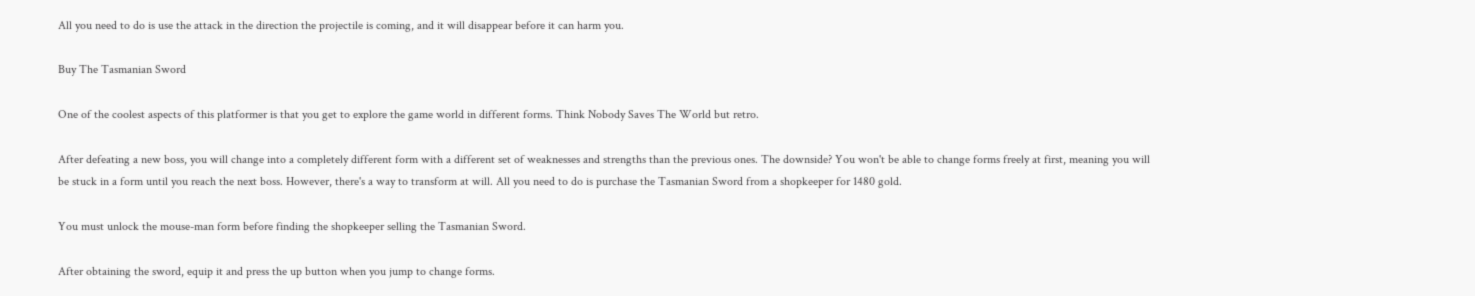All you need to do is use the attack in the direction the projectile is coming, and it will disappear before it can harm you.

Buy The Tasmanian Sword

One of the coolest aspects of this platformer is that you get to explore the game world in different forms. Think Nobody Saves The World but retro.

After defeating a new boss, you will change into a completely different form with a different set of weaknesses and strengths than the previous ones. The downside? You won't be able to change forms freely at first, meaning you will be stuck in a form until you reach the next boss. However, there's a way to transform at will. All you need to do is purchase the Tasmanian Sword from a shopkeeper for 1480 gold.

You must unlock the mouse-man form before finding the shopkeeper selling the Tasmanian Sword.

After obtaining the sword, equip it and press the up button when you jump to change forms.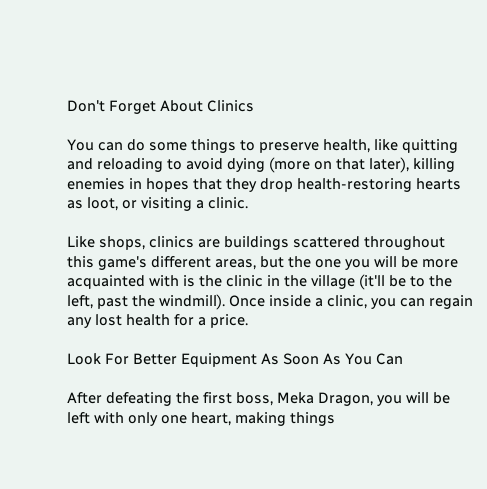Don't Forget About Clinics

You can do some things to preserve health, like quitting and reloading to avoid dying (more on that later), killing enemies in hopes that they drop health-restoring hearts as loot, or visiting a clinic.

Like shops, clinics are buildings scattered throughout this game's different areas, but the one you will be more acquainted with is the clinic in the village (it'll be to the left, past the windmill). Once inside a clinic, you can regain any lost health for a price.

Look For Better Equipment As Soon As You Can

After defeating the first boss, Meka Dragon, you will be left with only one heart, making things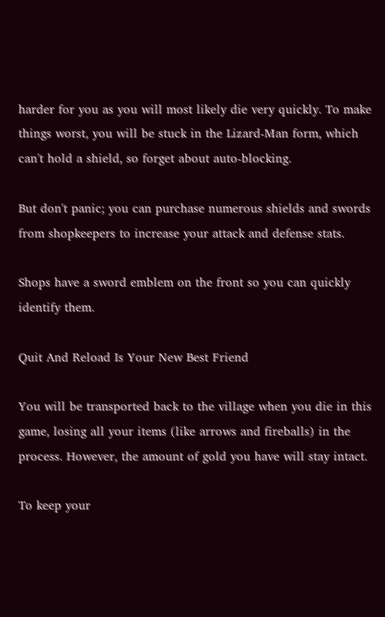harder for you as you will most likely die very quickly. To make things worst, you will be stuck in the Lizard-Man form, which can't hold a shield, so forget about auto-blocking.

But don't panic; you can purchase numerous shields and swords from shopkeepers to increase your attack and defense stats.

Shops have a sword emblem on the front so you can quickly identify them.

Quit And Reload Is Your New Best Friend

You will be transported back to the village when you die in this game, losing all your items (like arrows and fireballs) in the process. However, the amount of gold you have will stay intact.

To keep your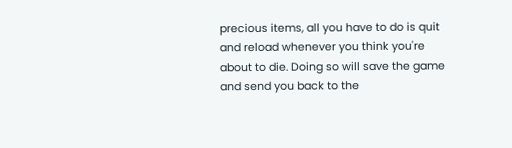precious items, all you have to do is quit and reload whenever you think you're about to die. Doing so will save the game and send you back to the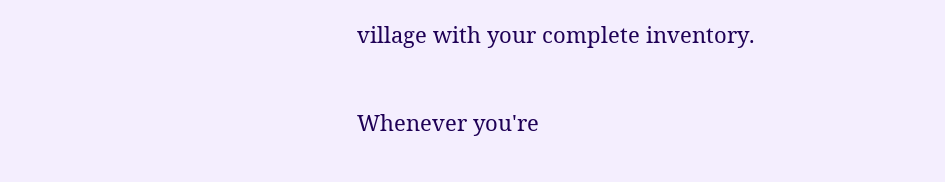village with your complete inventory.

Whenever you're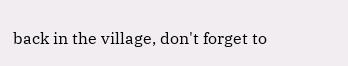back in the village, don't forget to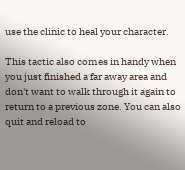use the clinic to heal your character.

This tactic also comes in handy when you just finished a far away area and don't want to walk through it again to return to a previous zone. You can also quit and reload to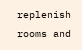replenish rooms and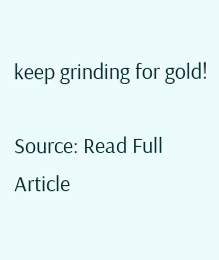keep grinding for gold!

Source: Read Full Article